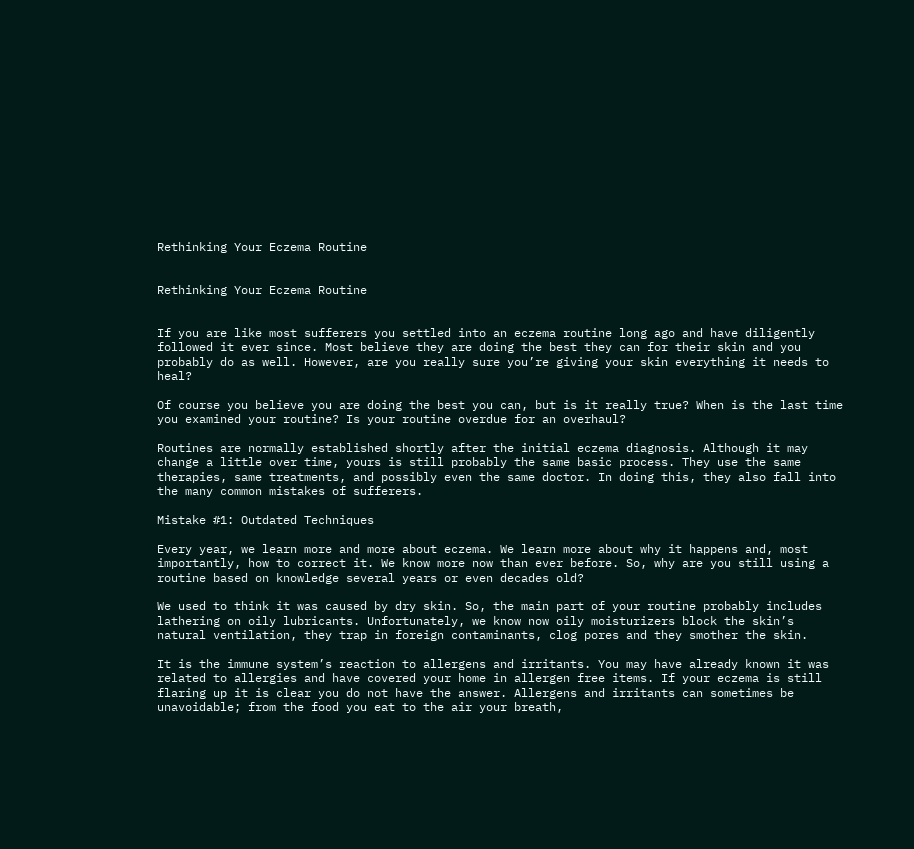Rethinking Your Eczema Routine


Rethinking Your Eczema Routine


If you are like most sufferers you settled into an eczema routine long ago and have diligently followed it ever since. Most believe they are doing the best they can for their skin and you probably do as well. However, are you really sure you’re giving your skin everything it needs to heal?

Of course you believe you are doing the best you can, but is it really true? When is the last time you examined your routine? Is your routine overdue for an overhaul?

Routines are normally established shortly after the initial eczema diagnosis. Although it may change a little over time, yours is still probably the same basic process. They use the same therapies, same treatments, and possibly even the same doctor. In doing this, they also fall into the many common mistakes of sufferers.

Mistake #1: Outdated Techniques

Every year, we learn more and more about eczema. We learn more about why it happens and, most importantly, how to correct it. We know more now than ever before. So, why are you still using a routine based on knowledge several years or even decades old?

We used to think it was caused by dry skin. So, the main part of your routine probably includes lathering on oily lubricants. Unfortunately, we know now oily moisturizers block the skin’s natural ventilation, they trap in foreign contaminants, clog pores and they smother the skin.

It is the immune system’s reaction to allergens and irritants. You may have already known it was related to allergies and have covered your home in allergen free items. If your eczema is still flaring up it is clear you do not have the answer. Allergens and irritants can sometimes be unavoidable; from the food you eat to the air your breath,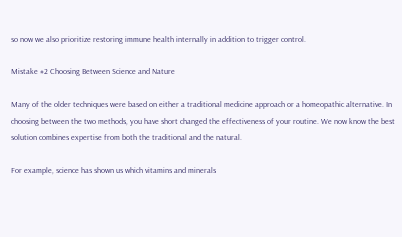so now we also prioritize restoring immune health internally in addition to trigger control.

Mistake #2 Choosing Between Science and Nature

Many of the older techniques were based on either a traditional medicine approach or a homeopathic alternative. In choosing between the two methods, you have short changed the effectiveness of your routine. We now know the best solution combines expertise from both the traditional and the natural.

For example, science has shown us which vitamins and minerals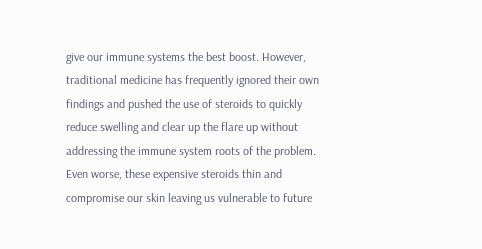give our immune systems the best boost. However, traditional medicine has frequently ignored their own findings and pushed the use of steroids to quickly reduce swelling and clear up the flare up without addressing the immune system roots of the problem. Even worse, these expensive steroids thin and compromise our skin leaving us vulnerable to future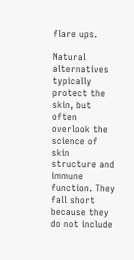flare ups.

Natural alternatives typically protect the skin, but often overlook the science of skin structure and immune function. They fall short because they do not include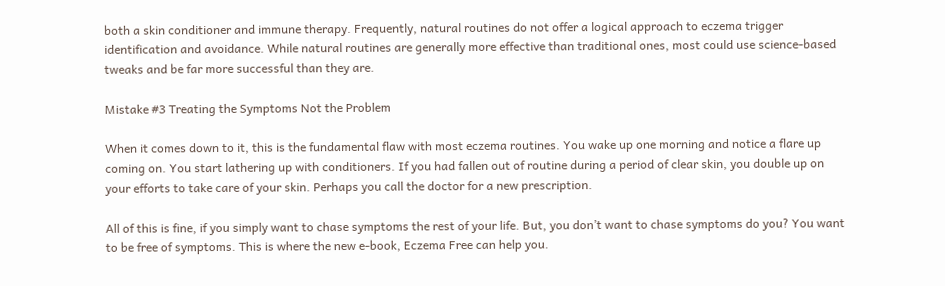both a skin conditioner and immune therapy. Frequently, natural routines do not offer a logical approach to eczema trigger identification and avoidance. While natural routines are generally more effective than traditional ones, most could use science-based tweaks and be far more successful than they are.

Mistake #3 Treating the Symptoms Not the Problem

When it comes down to it, this is the fundamental flaw with most eczema routines. You wake up one morning and notice a flare up coming on. You start lathering up with conditioners. If you had fallen out of routine during a period of clear skin, you double up on your efforts to take care of your skin. Perhaps you call the doctor for a new prescription.

All of this is fine, if you simply want to chase symptoms the rest of your life. But, you don’t want to chase symptoms do you? You want to be free of symptoms. This is where the new e-book, Eczema Free can help you.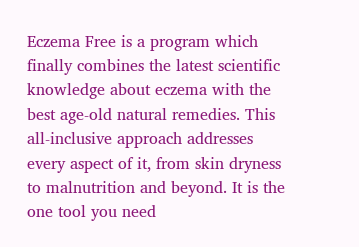Eczema Free is a program which finally combines the latest scientific knowledge about eczema with the best age-old natural remedies. This all-inclusive approach addresses every aspect of it, from skin dryness to malnutrition and beyond. It is the one tool you need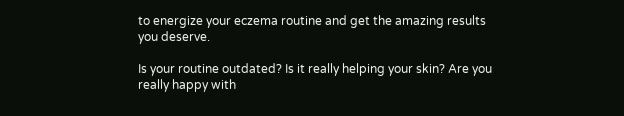to energize your eczema routine and get the amazing results you deserve.

Is your routine outdated? Is it really helping your skin? Are you really happy with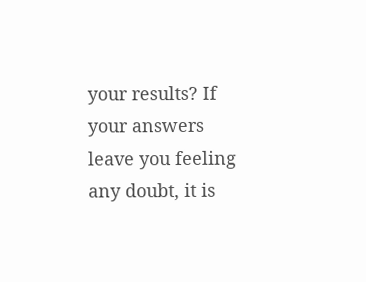your results? If your answers leave you feeling any doubt, it is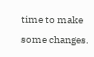time to make some changes.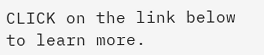CLICK on the link below to learn more.